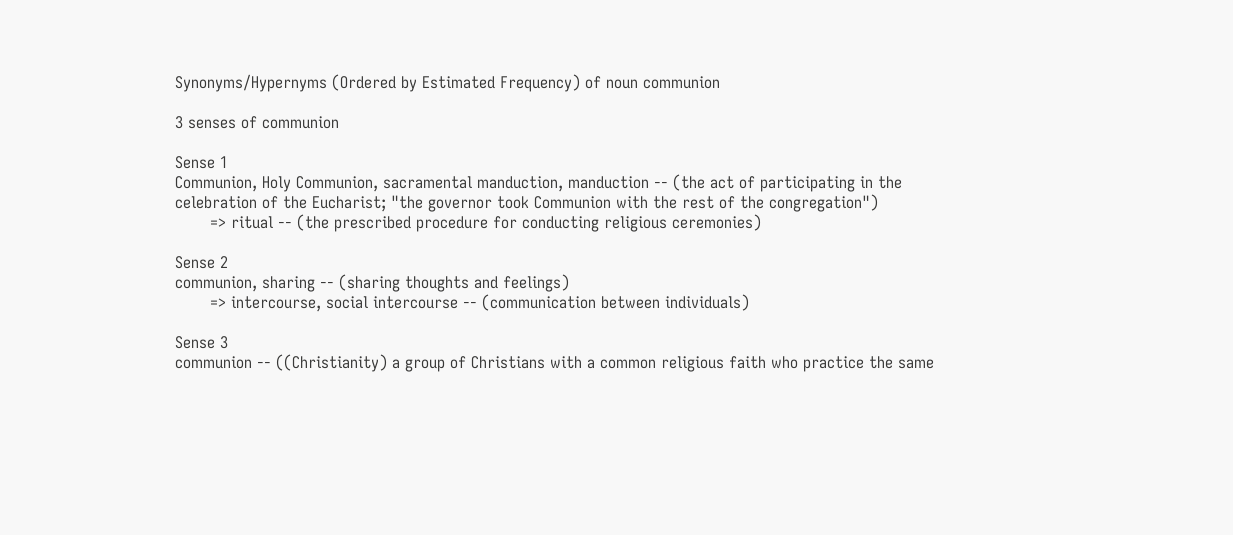Synonyms/Hypernyms (Ordered by Estimated Frequency) of noun communion

3 senses of communion

Sense 1
Communion, Holy Communion, sacramental manduction, manduction -- (the act of participating in the celebration of the Eucharist; "the governor took Communion with the rest of the congregation")
       => ritual -- (the prescribed procedure for conducting religious ceremonies)

Sense 2
communion, sharing -- (sharing thoughts and feelings)
       => intercourse, social intercourse -- (communication between individuals)

Sense 3
communion -- ((Christianity) a group of Christians with a common religious faith who practice the same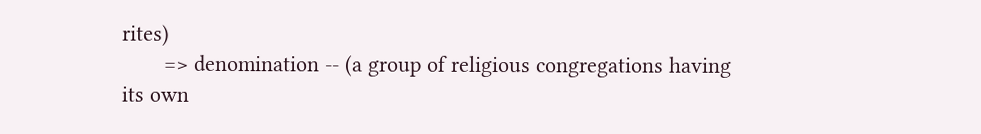rites)
       => denomination -- (a group of religious congregations having its own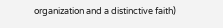organization and a distinctive faith)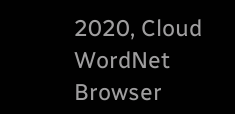2020, Cloud WordNet Browser